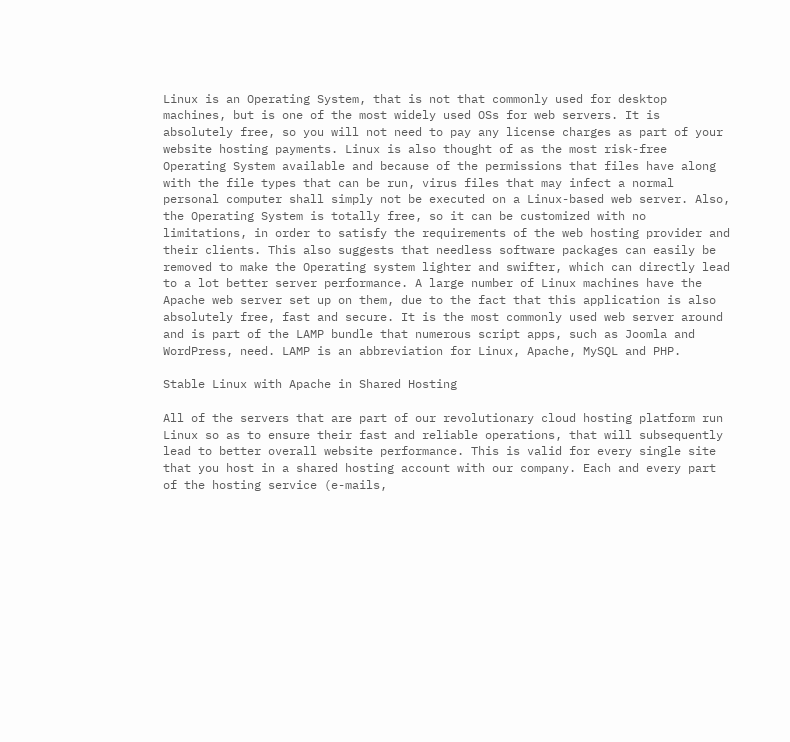Linux is an Operating System, that is not that commonly used for desktop machines, but is one of the most widely used OSs for web servers. It is absolutely free, so you will not need to pay any license charges as part of your website hosting payments. Linux is also thought of as the most risk-free Operating System available and because of the permissions that files have along with the file types that can be run, virus files that may infect a normal personal computer shall simply not be executed on a Linux-based web server. Also, the Operating System is totally free, so it can be customized with no limitations, in order to satisfy the requirements of the web hosting provider and their clients. This also suggests that needless software packages can easily be removed to make the Operating system lighter and swifter, which can directly lead to a lot better server performance. A large number of Linux machines have the Apache web server set up on them, due to the fact that this application is also absolutely free, fast and secure. It is the most commonly used web server around and is part of the LAMP bundle that numerous script apps, such as Joomla and WordPress, need. LAMP is an abbreviation for Linux, Apache, MySQL and PHP.

Stable Linux with Apache in Shared Hosting

All of the servers that are part of our revolutionary cloud hosting platform run Linux so as to ensure their fast and reliable operations, that will subsequently lead to better overall website performance. This is valid for every single site that you host in a shared hosting account with our company. Each and every part of the hosting service (e-mails,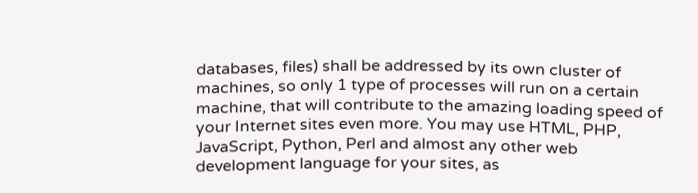databases, files) shall be addressed by its own cluster of machines, so only 1 type of processes will run on a certain machine, that will contribute to the amazing loading speed of your Internet sites even more. You may use HTML, PHP, JavaScript, Python, Perl and almost any other web development language for your sites, as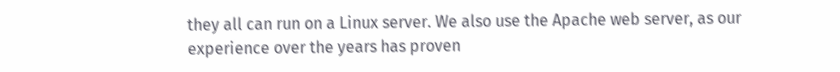they all can run on a Linux server. We also use the Apache web server, as our experience over the years has proven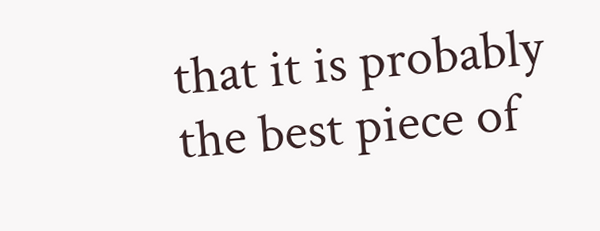that it is probably the best piece of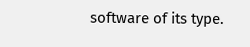software of its type.